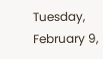Tuesday, February 9,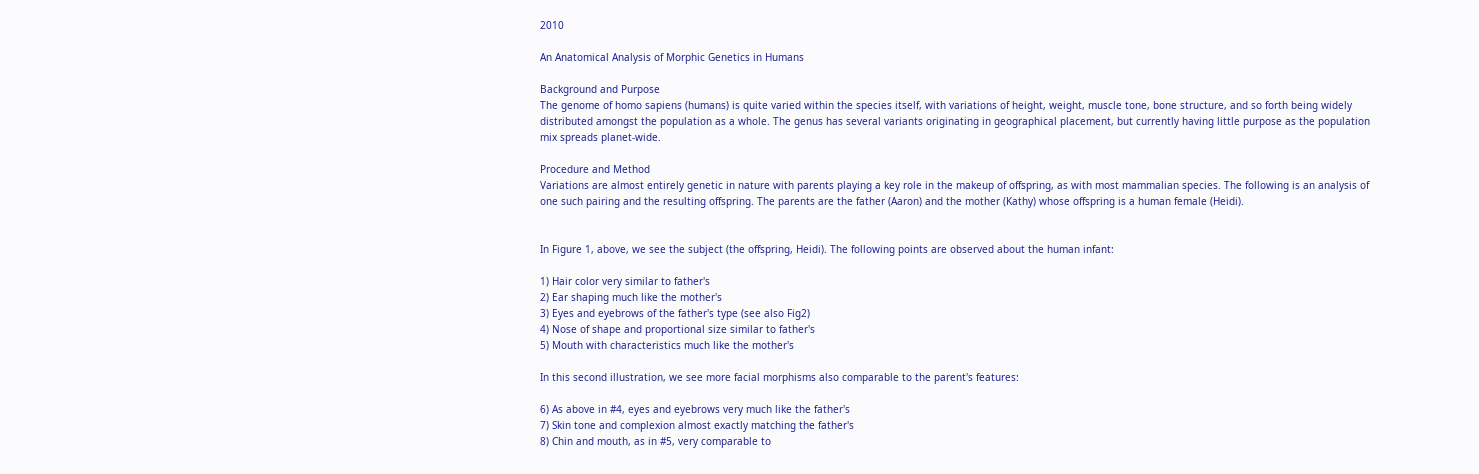2010

An Anatomical Analysis of Morphic Genetics in Humans

Background and Purpose
The genome of homo sapiens (humans) is quite varied within the species itself, with variations of height, weight, muscle tone, bone structure, and so forth being widely distributed amongst the population as a whole. The genus has several variants originating in geographical placement, but currently having little purpose as the population mix spreads planet-wide.

Procedure and Method
Variations are almost entirely genetic in nature with parents playing a key role in the makeup of offspring, as with most mammalian species. The following is an analysis of one such pairing and the resulting offspring. The parents are the father (Aaron) and the mother (Kathy) whose offspring is a human female (Heidi).


In Figure 1, above, we see the subject (the offspring, Heidi). The following points are observed about the human infant:

1) Hair color very similar to father's
2) Ear shaping much like the mother's
3) Eyes and eyebrows of the father's type (see also Fig2)
4) Nose of shape and proportional size similar to father's
5) Mouth with characteristics much like the mother's

In this second illustration, we see more facial morphisms also comparable to the parent's features:

6) As above in #4, eyes and eyebrows very much like the father's
7) Skin tone and complexion almost exactly matching the father's
8) Chin and mouth, as in #5, very comparable to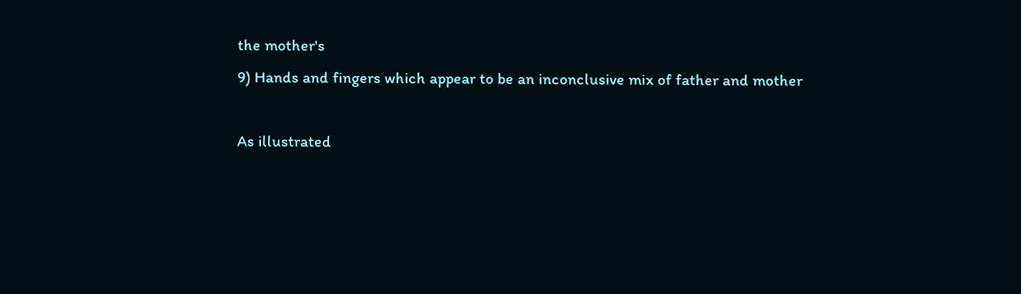the mother's
9) Hands and fingers which appear to be an inconclusive mix of father and mother

As illustrated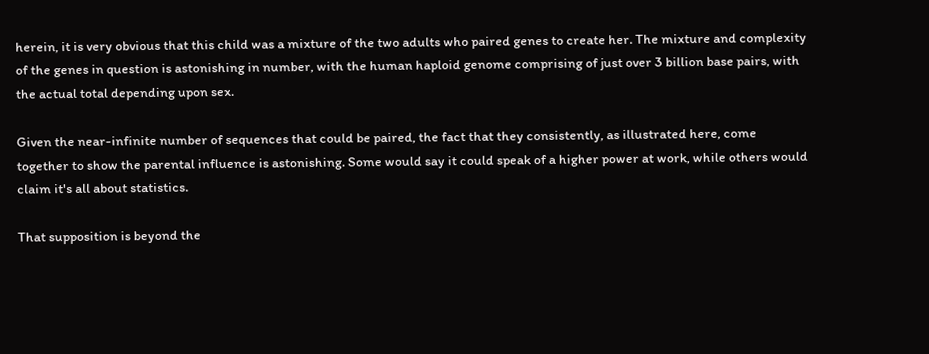herein, it is very obvious that this child was a mixture of the two adults who paired genes to create her. The mixture and complexity of the genes in question is astonishing in number, with the human haploid genome comprising of just over 3 billion base pairs, with the actual total depending upon sex.

Given the near-infinite number of sequences that could be paired, the fact that they consistently, as illustrated here, come together to show the parental influence is astonishing. Some would say it could speak of a higher power at work, while others would claim it's all about statistics.

That supposition is beyond the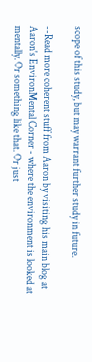scope of this study, but may warrant further study in future.

--Read more coherent stuff from Aaron by visiting his main blog at Aaron's EnvironMental Corner - where the environment is looked at mentally. Or something like that. Or just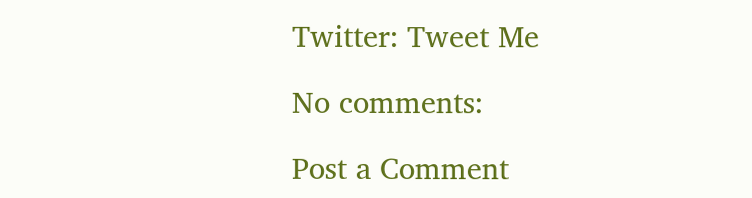Twitter: Tweet Me

No comments:

Post a Comment